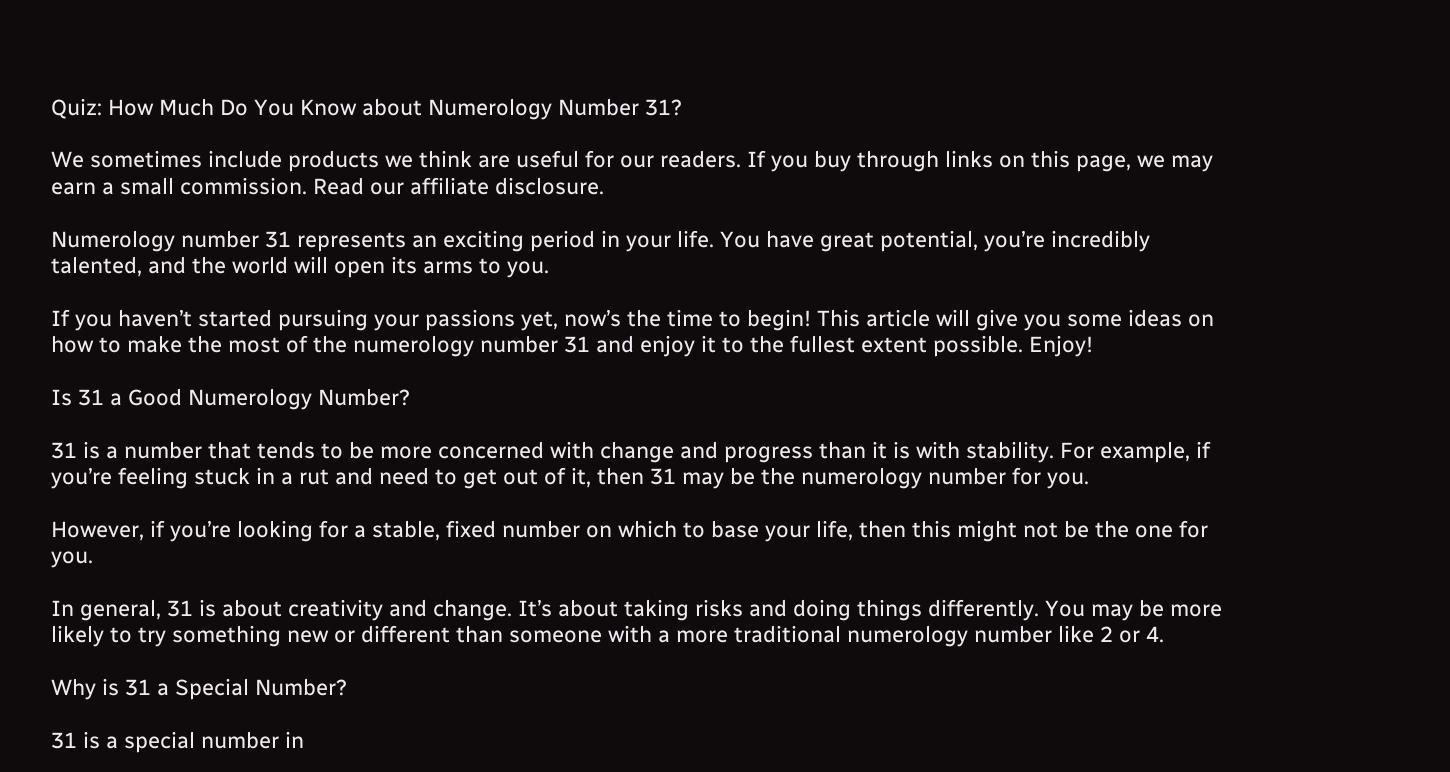Quiz: How Much Do You Know about Numerology Number 31?

We sometimes include products we think are useful for our readers. If you buy through links on this page, we may earn a small commission. Read our affiliate disclosure.

Numerology number 31 represents an exciting period in your life. You have great potential, you’re incredibly talented, and the world will open its arms to you.

If you haven’t started pursuing your passions yet, now’s the time to begin! This article will give you some ideas on how to make the most of the numerology number 31 and enjoy it to the fullest extent possible. Enjoy!

Is 31 a Good Numerology Number?

31 is a number that tends to be more concerned with change and progress than it is with stability. For example, if you’re feeling stuck in a rut and need to get out of it, then 31 may be the numerology number for you.

However, if you’re looking for a stable, fixed number on which to base your life, then this might not be the one for you.

In general, 31 is about creativity and change. It’s about taking risks and doing things differently. You may be more likely to try something new or different than someone with a more traditional numerology number like 2 or 4.

Why is 31 a Special Number?

31 is a special number in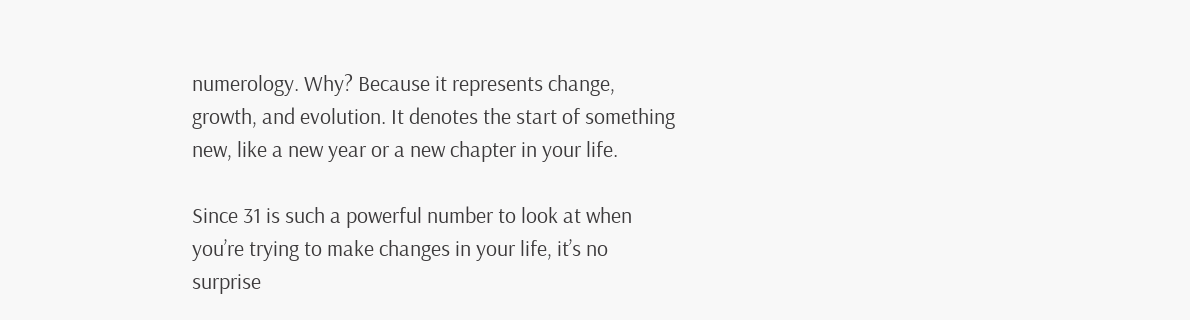numerology. Why? Because it represents change, growth, and evolution. It denotes the start of something new, like a new year or a new chapter in your life.

Since 31 is such a powerful number to look at when you’re trying to make changes in your life, it’s no surprise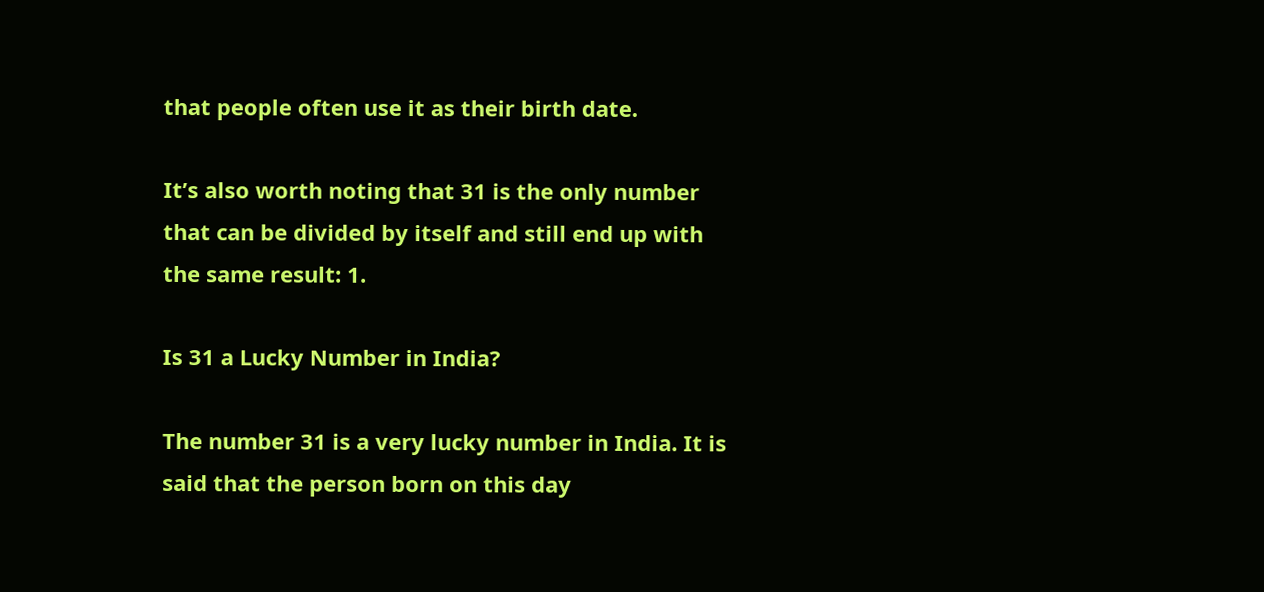that people often use it as their birth date.

It’s also worth noting that 31 is the only number that can be divided by itself and still end up with the same result: 1.

Is 31 a Lucky Number in India?

The number 31 is a very lucky number in India. It is said that the person born on this day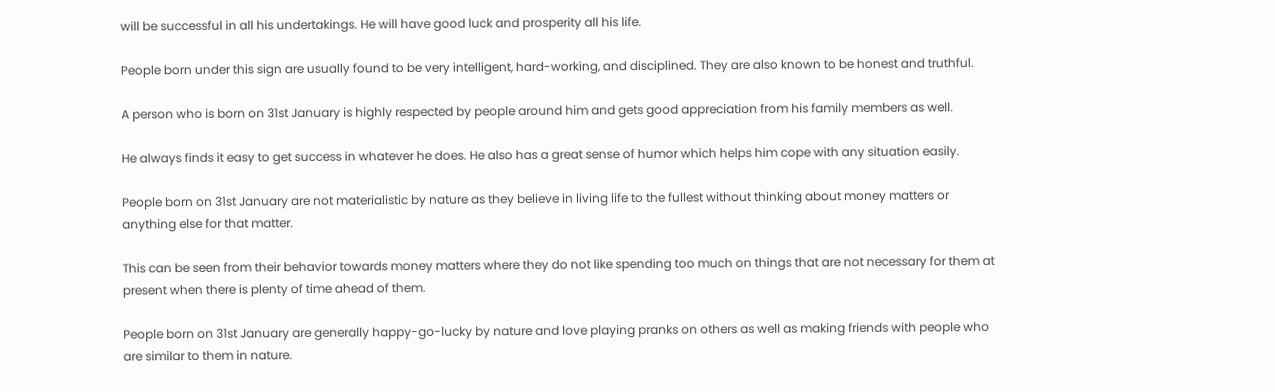will be successful in all his undertakings. He will have good luck and prosperity all his life.

People born under this sign are usually found to be very intelligent, hard-working, and disciplined. They are also known to be honest and truthful.

A person who is born on 31st January is highly respected by people around him and gets good appreciation from his family members as well.

He always finds it easy to get success in whatever he does. He also has a great sense of humor which helps him cope with any situation easily.

People born on 31st January are not materialistic by nature as they believe in living life to the fullest without thinking about money matters or anything else for that matter.

This can be seen from their behavior towards money matters where they do not like spending too much on things that are not necessary for them at present when there is plenty of time ahead of them.

People born on 31st January are generally happy-go-lucky by nature and love playing pranks on others as well as making friends with people who are similar to them in nature.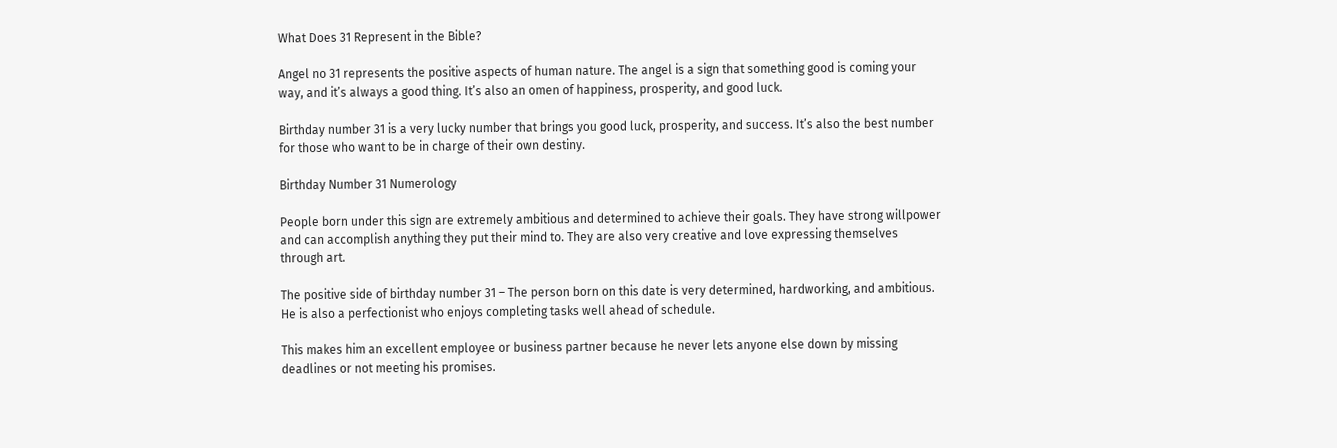What Does 31 Represent in the Bible?

Angel no 31 represents the positive aspects of human nature. The angel is a sign that something good is coming your way, and it’s always a good thing. It’s also an omen of happiness, prosperity, and good luck.

Birthday number 31 is a very lucky number that brings you good luck, prosperity, and success. It’s also the best number for those who want to be in charge of their own destiny.

Birthday Number 31 Numerology

People born under this sign are extremely ambitious and determined to achieve their goals. They have strong willpower and can accomplish anything they put their mind to. They are also very creative and love expressing themselves through art.

The positive side of birthday number 31 – The person born on this date is very determined, hardworking, and ambitious. He is also a perfectionist who enjoys completing tasks well ahead of schedule.

This makes him an excellent employee or business partner because he never lets anyone else down by missing deadlines or not meeting his promises.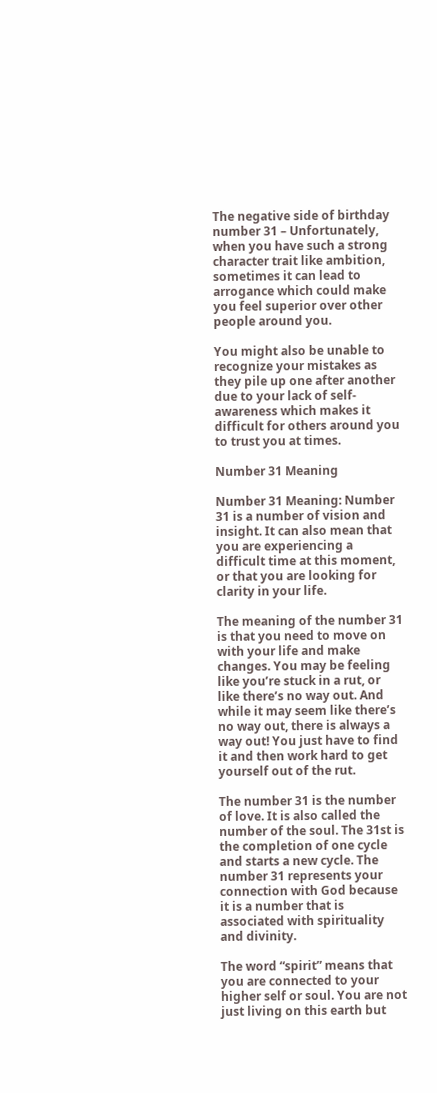The negative side of birthday number 31 – Unfortunately, when you have such a strong character trait like ambition, sometimes it can lead to arrogance which could make you feel superior over other people around you.

You might also be unable to recognize your mistakes as they pile up one after another due to your lack of self-awareness which makes it difficult for others around you to trust you at times.

Number 31 Meaning

Number 31 Meaning: Number 31 is a number of vision and insight. It can also mean that you are experiencing a difficult time at this moment, or that you are looking for clarity in your life.

The meaning of the number 31 is that you need to move on with your life and make changes. You may be feeling like you’re stuck in a rut, or like there’s no way out. And while it may seem like there’s no way out, there is always a way out! You just have to find it and then work hard to get yourself out of the rut.

The number 31 is the number of love. It is also called the number of the soul. The 31st is the completion of one cycle and starts a new cycle. The number 31 represents your connection with God because it is a number that is associated with spirituality and divinity.

The word “spirit” means that you are connected to your higher self or soul. You are not just living on this earth but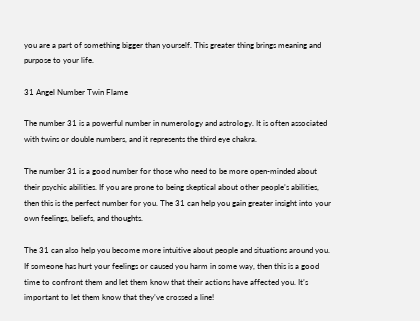you are a part of something bigger than yourself. This greater thing brings meaning and purpose to your life.

31 Angel Number Twin Flame

The number 31 is a powerful number in numerology and astrology. It is often associated with twins or double numbers, and it represents the third eye chakra.

The number 31 is a good number for those who need to be more open-minded about their psychic abilities. If you are prone to being skeptical about other people’s abilities, then this is the perfect number for you. The 31 can help you gain greater insight into your own feelings, beliefs, and thoughts.

The 31 can also help you become more intuitive about people and situations around you. If someone has hurt your feelings or caused you harm in some way, then this is a good time to confront them and let them know that their actions have affected you. It’s important to let them know that they’ve crossed a line!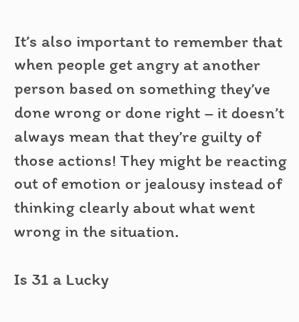It’s also important to remember that when people get angry at another person based on something they’ve done wrong or done right – it doesn’t always mean that they’re guilty of those actions! They might be reacting out of emotion or jealousy instead of thinking clearly about what went wrong in the situation.

Is 31 a Lucky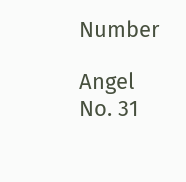Number

Angel No. 31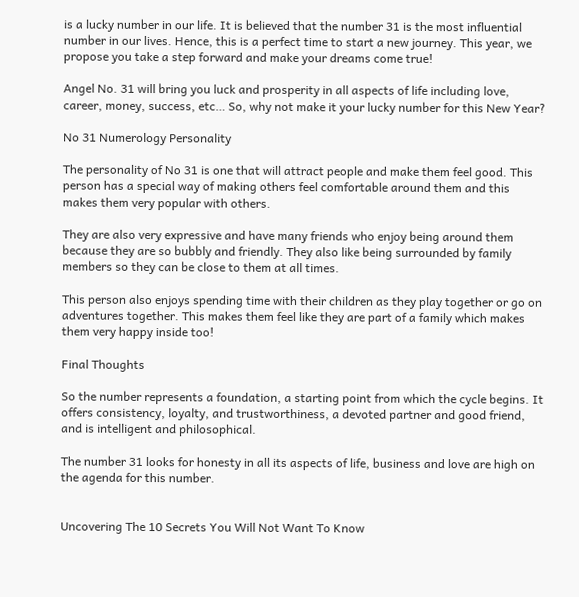is a lucky number in our life. It is believed that the number 31 is the most influential number in our lives. Hence, this is a perfect time to start a new journey. This year, we propose you take a step forward and make your dreams come true!

Angel No. 31 will bring you luck and prosperity in all aspects of life including love, career, money, success, etc… So, why not make it your lucky number for this New Year?

No 31 Numerology Personality

The personality of No 31 is one that will attract people and make them feel good. This person has a special way of making others feel comfortable around them and this makes them very popular with others.

They are also very expressive and have many friends who enjoy being around them because they are so bubbly and friendly. They also like being surrounded by family members so they can be close to them at all times.

This person also enjoys spending time with their children as they play together or go on adventures together. This makes them feel like they are part of a family which makes them very happy inside too!

Final Thoughts

So the number represents a foundation, a starting point from which the cycle begins. It offers consistency, loyalty, and trustworthiness, a devoted partner and good friend, and is intelligent and philosophical.

The number 31 looks for honesty in all its aspects of life, business and love are high on the agenda for this number.


Uncovering The 10 Secrets You Will Not Want To Know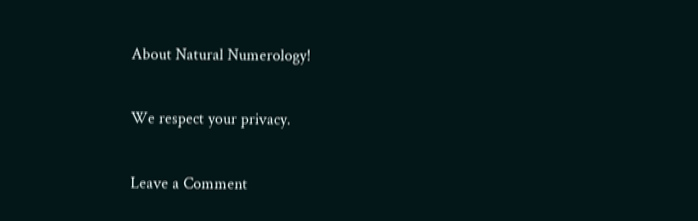About Natural Numerology!

We respect your privacy.

Leave a Comment